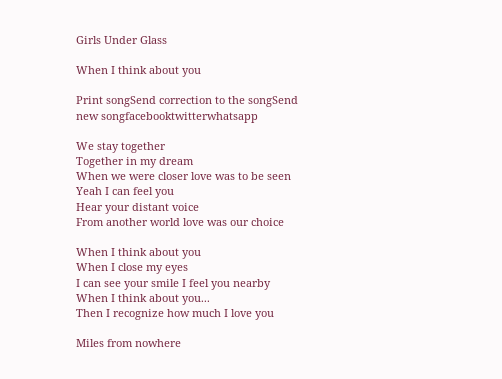Girls Under Glass

When I think about you

Print songSend correction to the songSend new songfacebooktwitterwhatsapp

We stay together
Together in my dream
When we were closer love was to be seen
Yeah I can feel you
Hear your distant voice
From another world love was our choice

When I think about you
When I close my eyes
I can see your smile I feel you nearby
When I think about you...
Then I recognize how much I love you

Miles from nowhere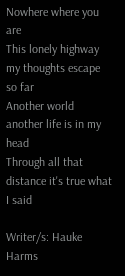Nowhere where you are
This lonely highway my thoughts escape so far
Another world another life is in my head
Through all that distance it's true what I said

Writer/s: Hauke Harms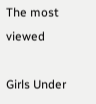The most viewed

Girls Under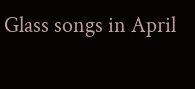Glass songs in April